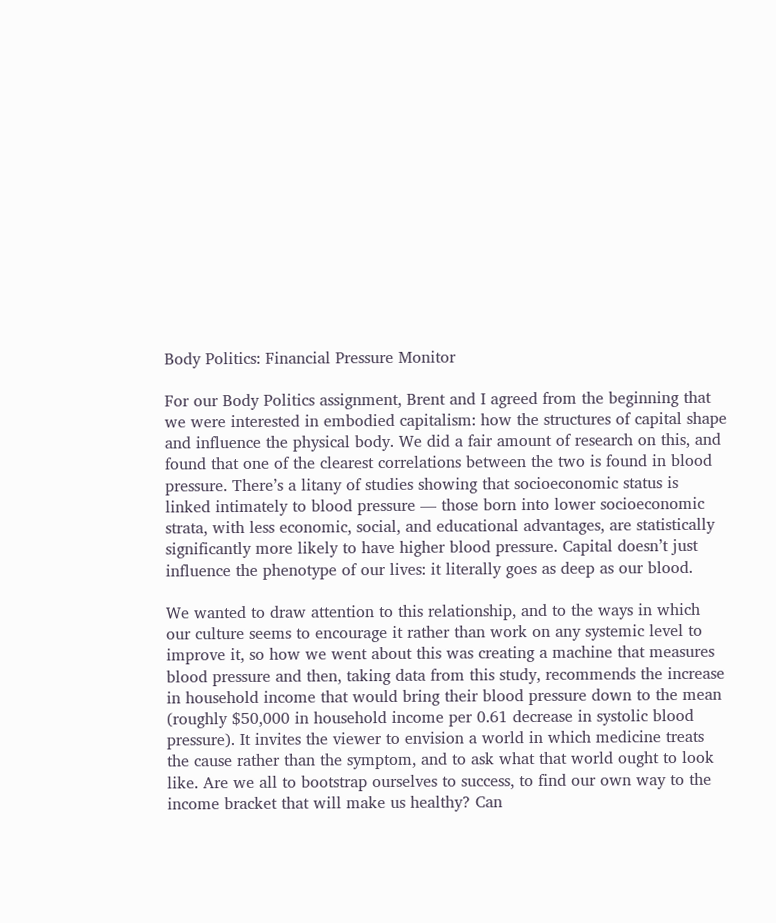Body Politics: Financial Pressure Monitor

For our Body Politics assignment, Brent and I agreed from the beginning that we were interested in embodied capitalism: how the structures of capital shape and influence the physical body. We did a fair amount of research on this, and found that one of the clearest correlations between the two is found in blood pressure. There’s a litany of studies showing that socioeconomic status is linked intimately to blood pressure — those born into lower socioeconomic strata, with less economic, social, and educational advantages, are statistically significantly more likely to have higher blood pressure. Capital doesn’t just influence the phenotype of our lives: it literally goes as deep as our blood.

We wanted to draw attention to this relationship, and to the ways in which our culture seems to encourage it rather than work on any systemic level to improve it, so how we went about this was creating a machine that measures blood pressure and then, taking data from this study, recommends the increase in household income that would bring their blood pressure down to the mean (roughly $50,000 in household income per 0.61 decrease in systolic blood pressure). It invites the viewer to envision a world in which medicine treats the cause rather than the symptom, and to ask what that world ought to look like. Are we all to bootstrap ourselves to success, to find our own way to the income bracket that will make us healthy? Can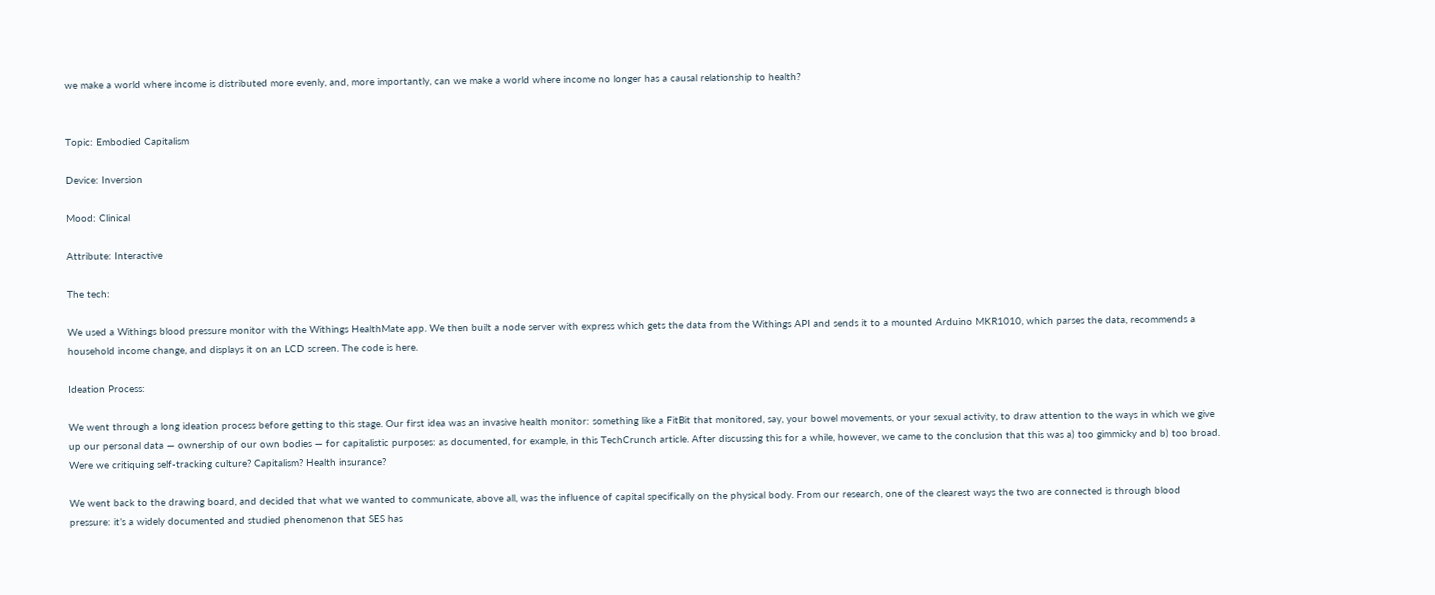we make a world where income is distributed more evenly, and, more importantly, can we make a world where income no longer has a causal relationship to health?


Topic: Embodied Capitalism

Device: Inversion

Mood: Clinical

Attribute: Interactive

The tech:

We used a Withings blood pressure monitor with the Withings HealthMate app. We then built a node server with express which gets the data from the Withings API and sends it to a mounted Arduino MKR1010, which parses the data, recommends a household income change, and displays it on an LCD screen. The code is here.

Ideation Process:

We went through a long ideation process before getting to this stage. Our first idea was an invasive health monitor: something like a FitBit that monitored, say, your bowel movements, or your sexual activity, to draw attention to the ways in which we give up our personal data — ownership of our own bodies — for capitalistic purposes: as documented, for example, in this TechCrunch article. After discussing this for a while, however, we came to the conclusion that this was a) too gimmicky and b) too broad. Were we critiquing self-tracking culture? Capitalism? Health insurance?

We went back to the drawing board, and decided that what we wanted to communicate, above all, was the influence of capital specifically on the physical body. From our research, one of the clearest ways the two are connected is through blood pressure: it’s a widely documented and studied phenomenon that SES has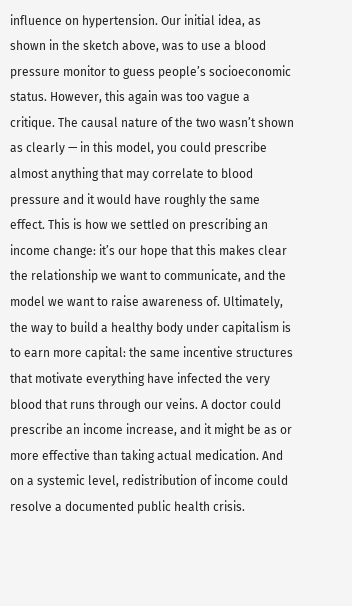influence on hypertension. Our initial idea, as shown in the sketch above, was to use a blood pressure monitor to guess people’s socioeconomic status. However, this again was too vague a critique. The causal nature of the two wasn’t shown as clearly — in this model, you could prescribe almost anything that may correlate to blood pressure and it would have roughly the same effect. This is how we settled on prescribing an income change: it’s our hope that this makes clear the relationship we want to communicate, and the model we want to raise awareness of. Ultimately, the way to build a healthy body under capitalism is to earn more capital: the same incentive structures that motivate everything have infected the very blood that runs through our veins. A doctor could prescribe an income increase, and it might be as or more effective than taking actual medication. And on a systemic level, redistribution of income could resolve a documented public health crisis.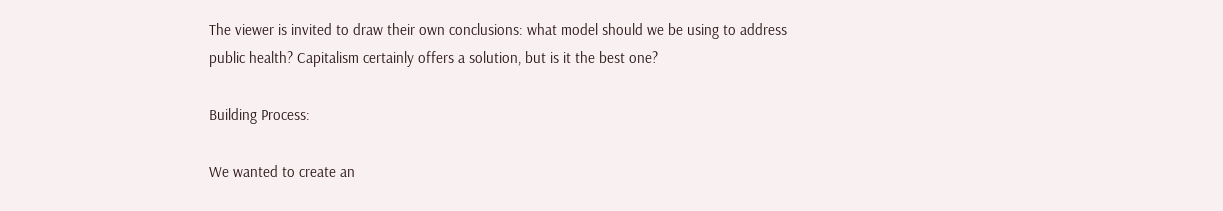The viewer is invited to draw their own conclusions: what model should we be using to address public health? Capitalism certainly offers a solution, but is it the best one?

Building Process:

We wanted to create an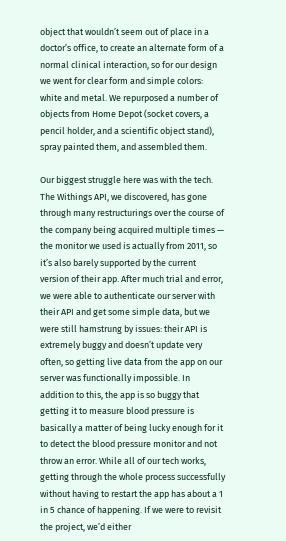object that wouldn’t seem out of place in a doctor’s office, to create an alternate form of a normal clinical interaction, so for our design we went for clear form and simple colors: white and metal. We repurposed a number of objects from Home Depot (socket covers, a pencil holder, and a scientific object stand), spray painted them, and assembled them.

Our biggest struggle here was with the tech. The Withings API, we discovered, has gone through many restructurings over the course of the company being acquired multiple times — the monitor we used is actually from 2011, so it’s also barely supported by the current version of their app. After much trial and error, we were able to authenticate our server with their API and get some simple data, but we were still hamstrung by issues: their API is extremely buggy and doesn’t update very often, so getting live data from the app on our server was functionally impossible. In addition to this, the app is so buggy that getting it to measure blood pressure is basically a matter of being lucky enough for it to detect the blood pressure monitor and not throw an error. While all of our tech works, getting through the whole process successfully without having to restart the app has about a 1 in 5 chance of happening. If we were to revisit the project, we’d either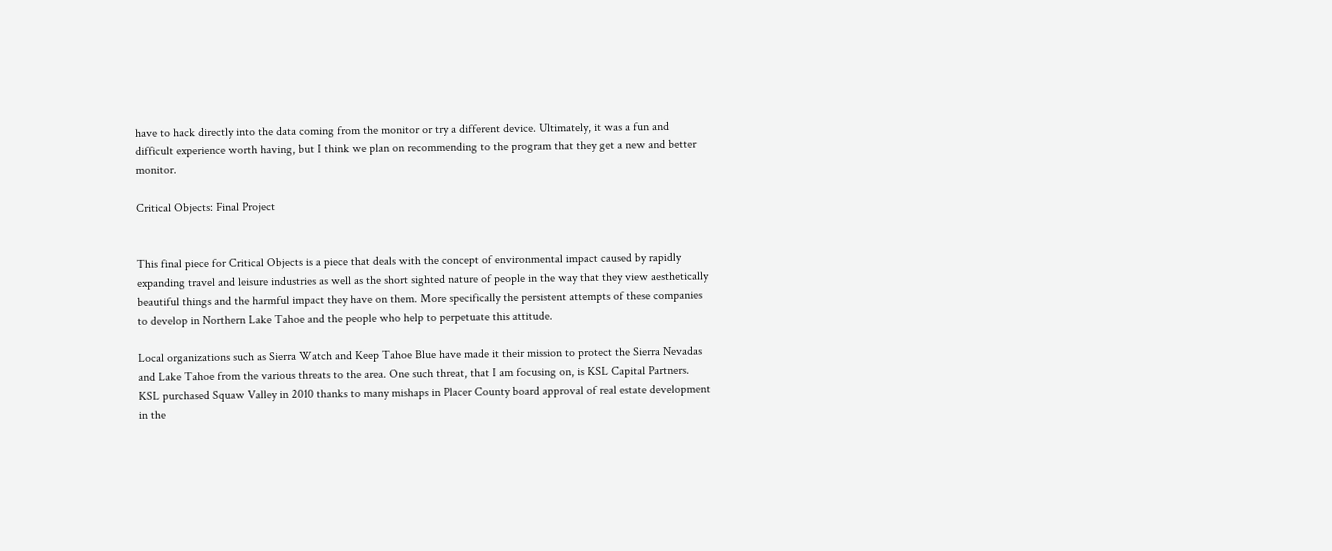have to hack directly into the data coming from the monitor or try a different device. Ultimately, it was a fun and difficult experience worth having, but I think we plan on recommending to the program that they get a new and better monitor.

Critical Objects: Final Project


This final piece for Critical Objects is a piece that deals with the concept of environmental impact caused by rapidly expanding travel and leisure industries as well as the short sighted nature of people in the way that they view aesthetically beautiful things and the harmful impact they have on them. More specifically the persistent attempts of these companies to develop in Northern Lake Tahoe and the people who help to perpetuate this attitude.

Local organizations such as Sierra Watch and Keep Tahoe Blue have made it their mission to protect the Sierra Nevadas and Lake Tahoe from the various threats to the area. One such threat, that I am focusing on, is KSL Capital Partners. KSL purchased Squaw Valley in 2010 thanks to many mishaps in Placer County board approval of real estate development in the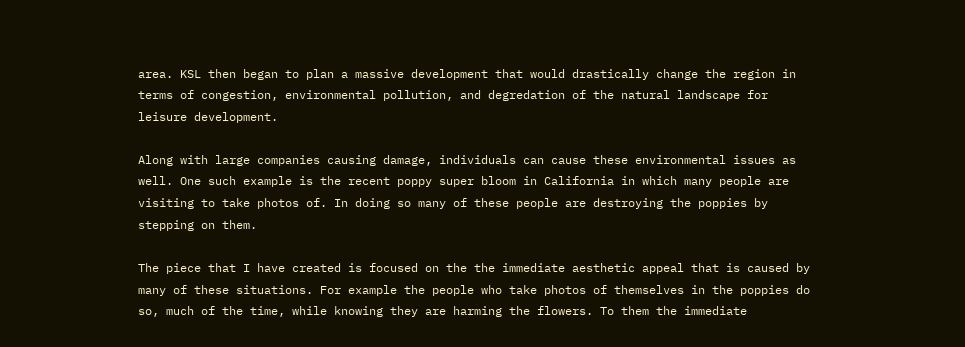area. KSL then began to plan a massive development that would drastically change the region in terms of congestion, environmental pollution, and degredation of the natural landscape for leisure development.

Along with large companies causing damage, individuals can cause these environmental issues as well. One such example is the recent poppy super bloom in California in which many people are visiting to take photos of. In doing so many of these people are destroying the poppies by stepping on them.

The piece that I have created is focused on the the immediate aesthetic appeal that is caused by many of these situations. For example the people who take photos of themselves in the poppies do so, much of the time, while knowing they are harming the flowers. To them the immediate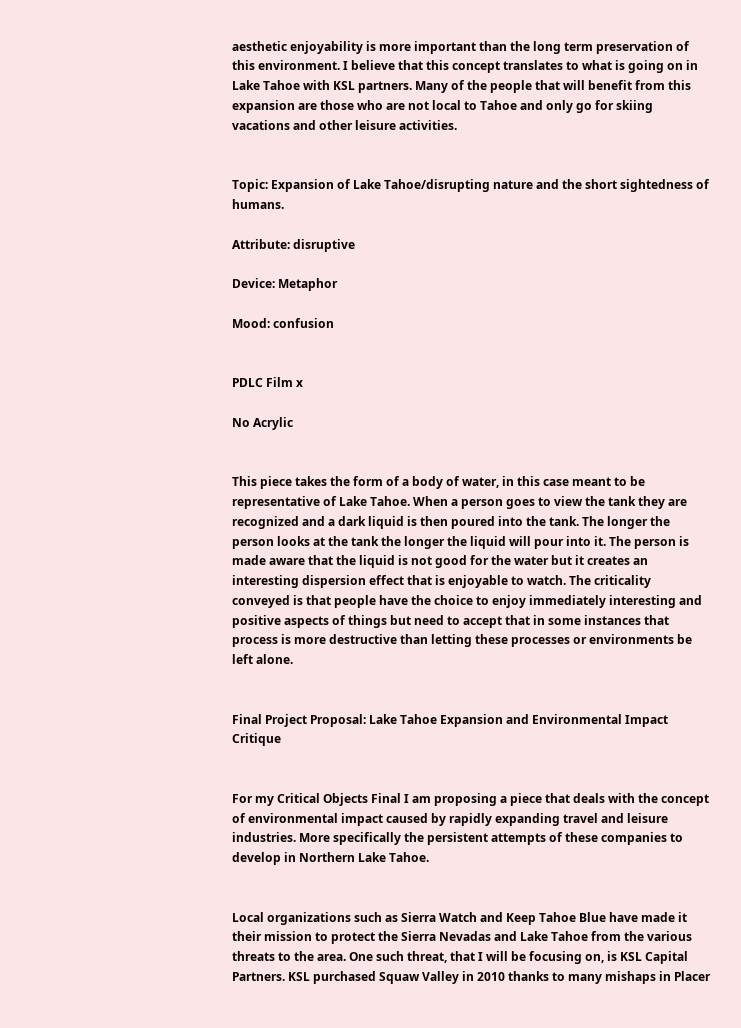aesthetic enjoyability is more important than the long term preservation of this environment. I believe that this concept translates to what is going on in Lake Tahoe with KSL partners. Many of the people that will benefit from this expansion are those who are not local to Tahoe and only go for skiing vacations and other leisure activities.


Topic: Expansion of Lake Tahoe/disrupting nature and the short sightedness of humans.

Attribute: disruptive

Device: Metaphor

Mood: confusion


PDLC Film x

No Acrylic


This piece takes the form of a body of water, in this case meant to be representative of Lake Tahoe. When a person goes to view the tank they are recognized and a dark liquid is then poured into the tank. The longer the person looks at the tank the longer the liquid will pour into it. The person is made aware that the liquid is not good for the water but it creates an interesting dispersion effect that is enjoyable to watch. The criticality conveyed is that people have the choice to enjoy immediately interesting and positive aspects of things but need to accept that in some instances that process is more destructive than letting these processes or environments be left alone.


Final Project Proposal: Lake Tahoe Expansion and Environmental Impact Critique


For my Critical Objects Final I am proposing a piece that deals with the concept of environmental impact caused by rapidly expanding travel and leisure industries. More specifically the persistent attempts of these companies to develop in Northern Lake Tahoe.


Local organizations such as Sierra Watch and Keep Tahoe Blue have made it their mission to protect the Sierra Nevadas and Lake Tahoe from the various threats to the area. One such threat, that I will be focusing on, is KSL Capital Partners. KSL purchased Squaw Valley in 2010 thanks to many mishaps in Placer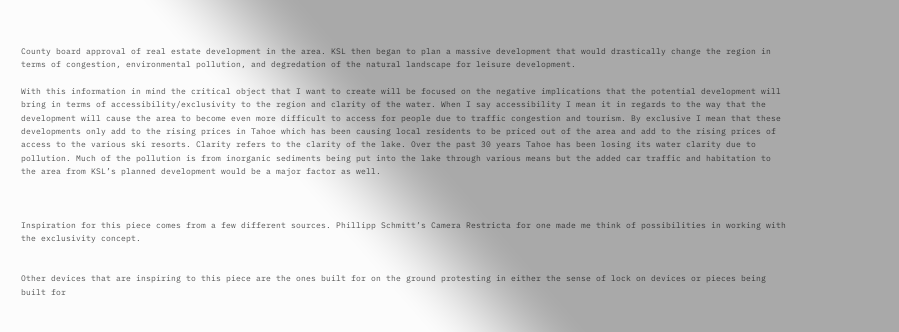County board approval of real estate development in the area. KSL then began to plan a massive development that would drastically change the region in terms of congestion, environmental pollution, and degredation of the natural landscape for leisure development.

With this information in mind the critical object that I want to create will be focused on the negative implications that the potential development will bring in terms of accessibility/exclusivity to the region and clarity of the water. When I say accessibility I mean it in regards to the way that the development will cause the area to become even more difficult to access for people due to traffic congestion and tourism. By exclusive I mean that these developments only add to the rising prices in Tahoe which has been causing local residents to be priced out of the area and add to the rising prices of access to the various ski resorts. Clarity refers to the clarity of the lake. Over the past 30 years Tahoe has been losing its water clarity due to pollution. Much of the pollution is from inorganic sediments being put into the lake through various means but the added car traffic and habitation to the area from KSL’s planned development would be a major factor as well.



Inspiration for this piece comes from a few different sources. Phillipp Schmitt’s Camera Restricta for one made me think of possibilities in working with the exclusivity concept.


Other devices that are inspiring to this piece are the ones built for on the ground protesting in either the sense of lock on devices or pieces being built for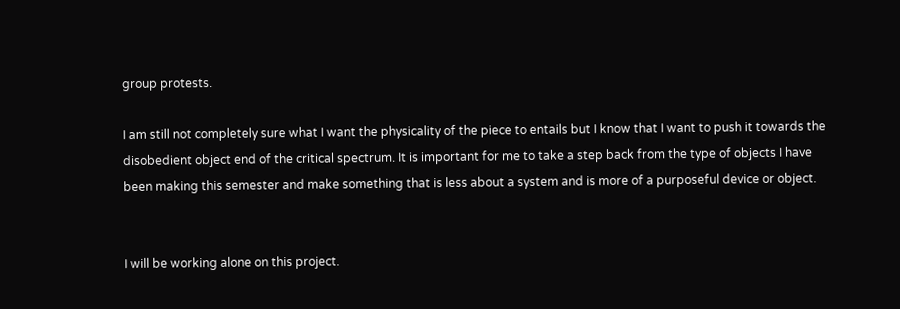group protests.

I am still not completely sure what I want the physicality of the piece to entails but I know that I want to push it towards the disobedient object end of the critical spectrum. It is important for me to take a step back from the type of objects I have been making this semester and make something that is less about a system and is more of a purposeful device or object.


I will be working alone on this project.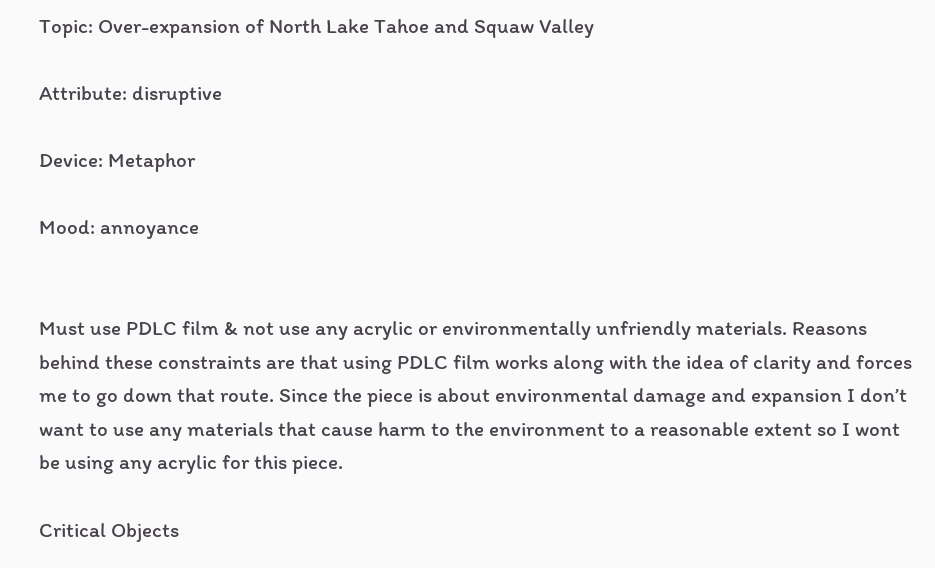Topic: Over-expansion of North Lake Tahoe and Squaw Valley

Attribute: disruptive

Device: Metaphor

Mood: annoyance


Must use PDLC film & not use any acrylic or environmentally unfriendly materials. Reasons behind these constraints are that using PDLC film works along with the idea of clarity and forces me to go down that route. Since the piece is about environmental damage and expansion I don’t want to use any materials that cause harm to the environment to a reasonable extent so I wont be using any acrylic for this piece.

Critical Objects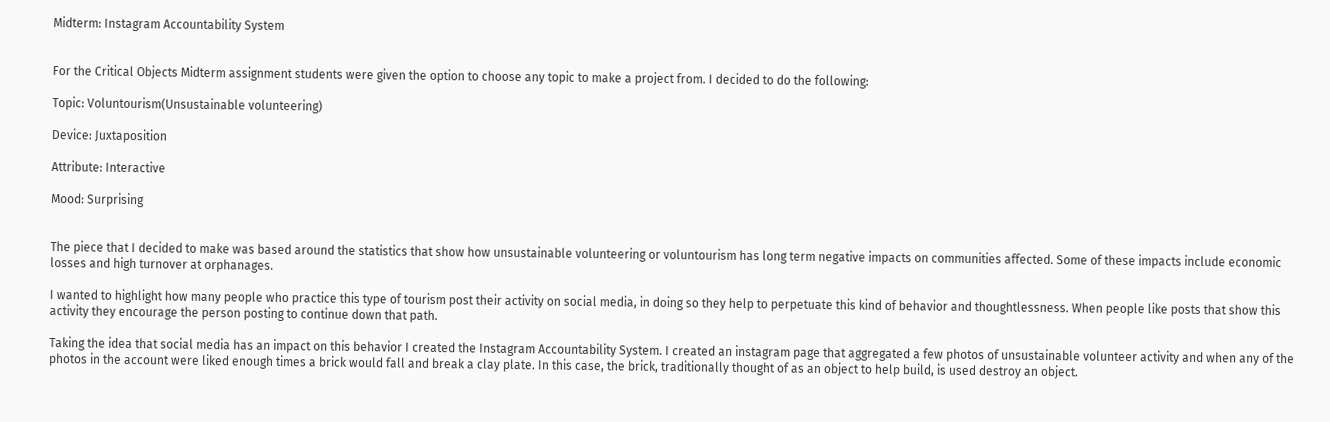Midterm: Instagram Accountability System


For the Critical Objects Midterm assignment students were given the option to choose any topic to make a project from. I decided to do the following:

Topic: Voluntourism(Unsustainable volunteering)

Device: Juxtaposition

Attribute: Interactive

Mood: Surprising


The piece that I decided to make was based around the statistics that show how unsustainable volunteering or voluntourism has long term negative impacts on communities affected. Some of these impacts include economic losses and high turnover at orphanages.

I wanted to highlight how many people who practice this type of tourism post their activity on social media, in doing so they help to perpetuate this kind of behavior and thoughtlessness. When people like posts that show this activity they encourage the person posting to continue down that path.

Taking the idea that social media has an impact on this behavior I created the Instagram Accountability System. I created an instagram page that aggregated a few photos of unsustainable volunteer activity and when any of the photos in the account were liked enough times a brick would fall and break a clay plate. In this case, the brick, traditionally thought of as an object to help build, is used destroy an object.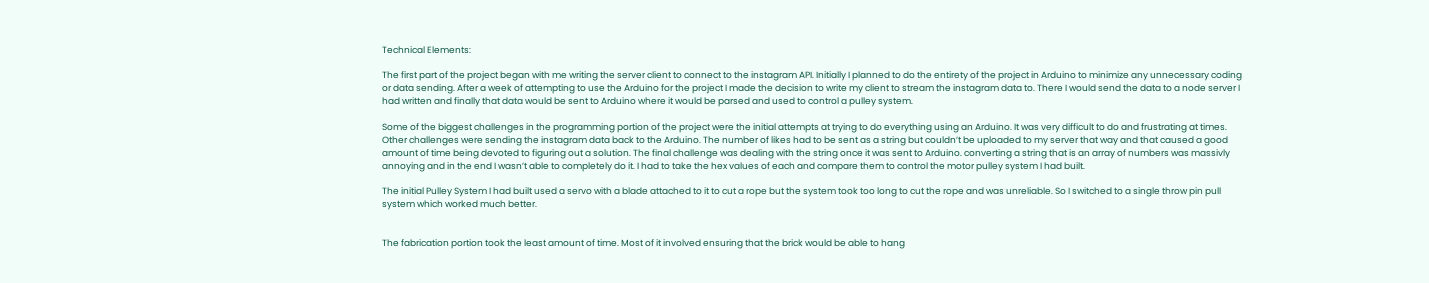Technical Elements:

The first part of the project began with me writing the server client to connect to the instagram API. Initially I planned to do the entirety of the project in Arduino to minimize any unnecessary coding or data sending. After a week of attempting to use the Arduino for the project I made the decision to write my client to stream the instagram data to. There I would send the data to a node server I had written and finally that data would be sent to Arduino where it would be parsed and used to control a pulley system.

Some of the biggest challenges in the programming portion of the project were the initial attempts at trying to do everything using an Arduino. It was very difficult to do and frustrating at times. Other challenges were sending the instagram data back to the Arduino. The number of likes had to be sent as a string but couldn’t be uploaded to my server that way and that caused a good amount of time being devoted to figuring out a solution. The final challenge was dealing with the string once it was sent to Arduino. converting a string that is an array of numbers was massivly annoying and in the end I wasn’t able to completely do it. I had to take the hex values of each and compare them to control the motor pulley system I had built.

The initial Pulley System I had built used a servo with a blade attached to it to cut a rope but the system took too long to cut the rope and was unreliable. So I switched to a single throw pin pull system which worked much better.


The fabrication portion took the least amount of time. Most of it involved ensuring that the brick would be able to hang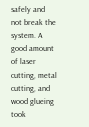safely and not break the system. A good amount of laser cutting, metal cutting, and wood glueing took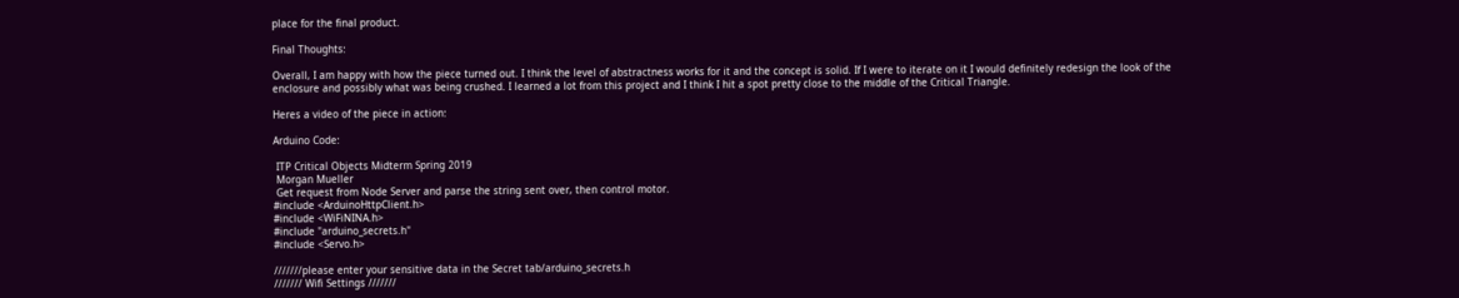place for the final product.

Final Thoughts:

Overall, I am happy with how the piece turned out. I think the level of abstractness works for it and the concept is solid. If I were to iterate on it I would definitely redesign the look of the enclosure and possibly what was being crushed. I learned a lot from this project and I think I hit a spot pretty close to the middle of the Critical Triangle.

Heres a video of the piece in action:

Arduino Code:

 ITP Critical Objects Midterm Spring 2019
 Morgan Mueller
 Get request from Node Server and parse the string sent over, then control motor.
#include <ArduinoHttpClient.h>
#include <WiFiNINA.h>
#include "arduino_secrets.h"
#include <Servo.h>

///////please enter your sensitive data in the Secret tab/arduino_secrets.h
/////// Wifi Settings ///////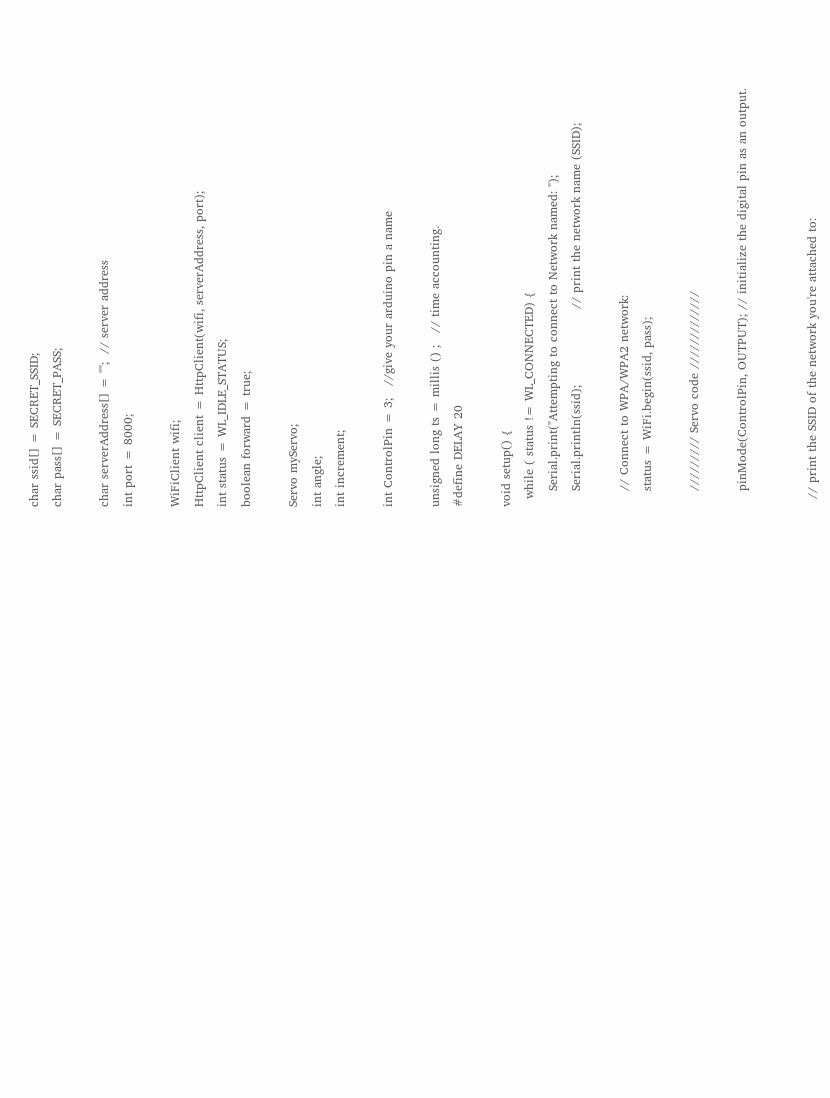char ssid[] = SECRET_SSID;
char pass[] = SECRET_PASS;

char serverAddress[] = "";  // server address
int port = 8000;

WiFiClient wifi;
HttpClient client = HttpClient(wifi, serverAddress, port);
int status = WL_IDLE_STATUS;
boolean forward = true;

Servo myServo;
int angle;
int increment;

int ControlPin = 3;   //give your arduino pin a name

unsigned long ts = millis () ;   // time accounting.
#define DELAY 20

void setup() {
  while ( status != WL_CONNECTED) {
    Serial.print("Attempting to connect to Network named: ");
    Serial.println(ssid);                   // print the network name (SSID);

    // Connect to WPA/WPA2 network:
    status = WiFi.begin(ssid, pass);

    ///////// Servo code /////////////

    pinMode(ControlPin, OUTPUT); // initialize the digital pin as an output.


  // print the SSID of the network you're attached to: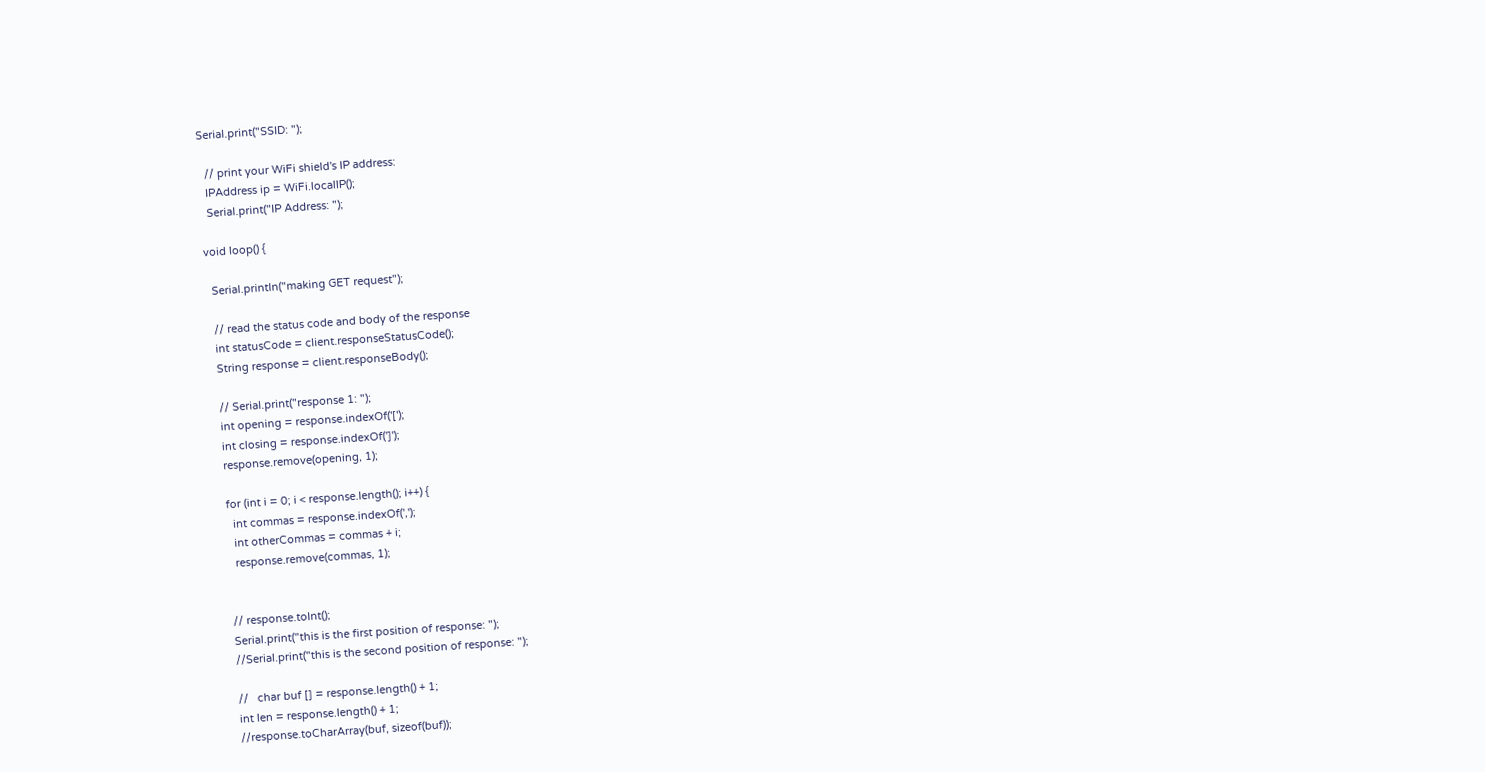Serial.print("SSID: ");

  // print your WiFi shield's IP address:
  IPAddress ip = WiFi.localIP();
  Serial.print("IP Address: ");

void loop() {

  Serial.println("making GET request");

  // read the status code and body of the response
  int statusCode = client.responseStatusCode();
  String response = client.responseBody();

  // Serial.print("response 1: ");
  int opening = response.indexOf('[');
  int closing = response.indexOf(']');
  response.remove(opening, 1);

  for (int i = 0; i < response.length(); i++) {
    int commas = response.indexOf(',');
    int otherCommas = commas + i;
    response.remove(commas, 1);


  // response.toInt();
  Serial.print("this is the first position of response: ");
  //Serial.print("this is the second position of response: ");

  //   char buf [] = response.length() + 1;
  int len = response.length() + 1;
  //response.toCharArray(buf, sizeof(buf));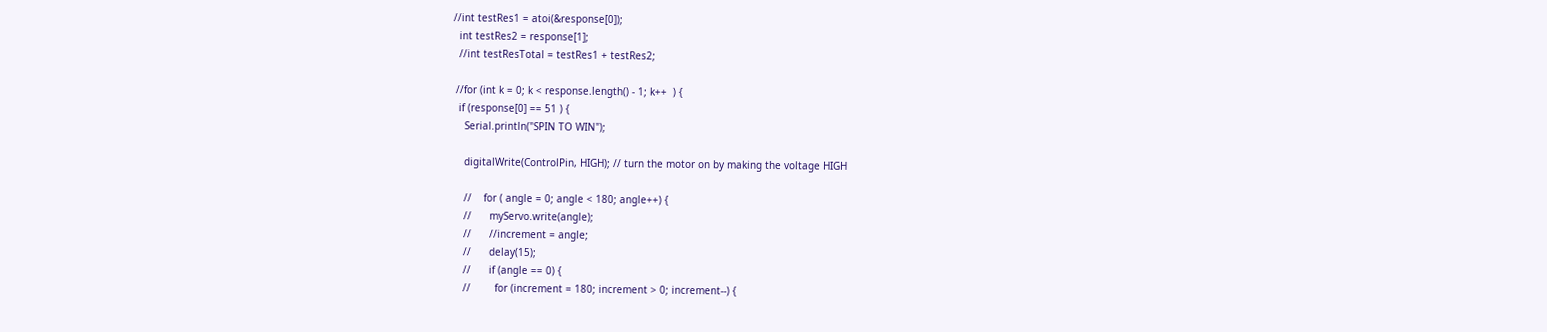//int testRes1 = atoi(&response[0]);
  int testRes2 = response[1];
  //int testResTotal = testRes1 + testRes2;

 //for (int k = 0; k < response.length() - 1; k++  ) {
  if (response[0] == 51 ) {
    Serial.println("SPIN TO WIN");

    digitalWrite(ControlPin, HIGH); // turn the motor on by making the voltage HIGH

    //    for ( angle = 0; angle < 180; angle++) {
    //      myServo.write(angle);
    //      //increment = angle;
    //      delay(15);
    //      if (angle == 0) {
    //        for (increment = 180; increment > 0; increment--) {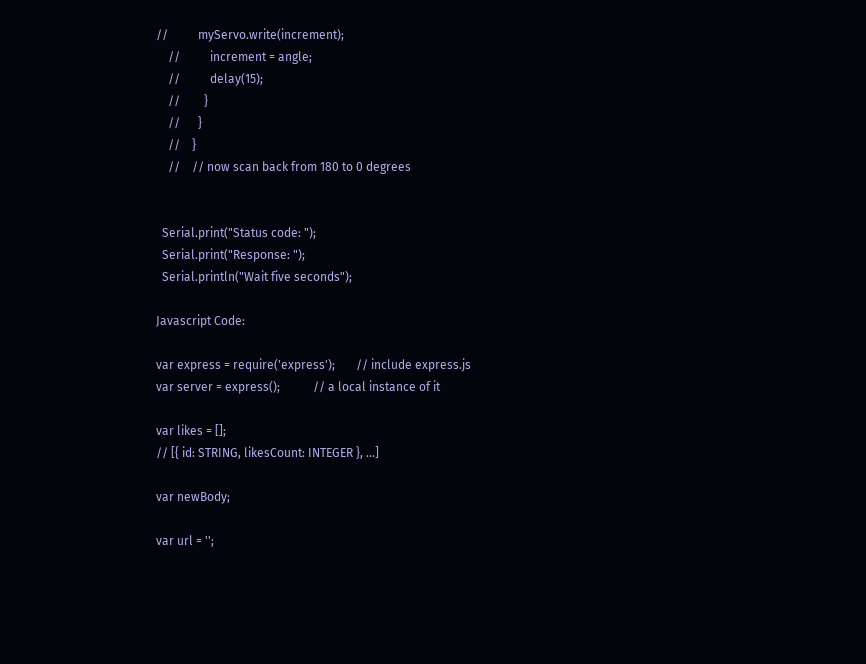//          myServo.write(increment);
    //          increment = angle;
    //          delay(15);
    //        }
    //      }
    //    }
    //    // now scan back from 180 to 0 degrees


  Serial.print("Status code: ");
  Serial.print("Response: ");
  Serial.println("Wait five seconds");

Javascript Code:

var express = require('express');       // include express.js
var server = express();           // a local instance of it

var likes = [];
// [{ id: STRING, likesCount: INTEGER }, ...]

var newBody;

var url = '';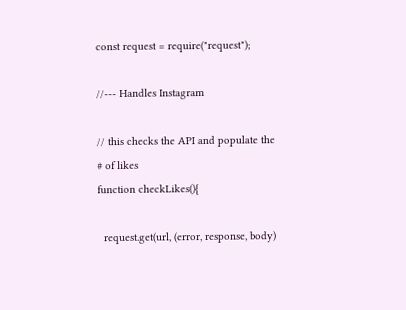const request = require("request");

//--- Handles Instagram

// this checks the API and populate the # of likes
function checkLikes(){

  request.get(url, (error, response, body)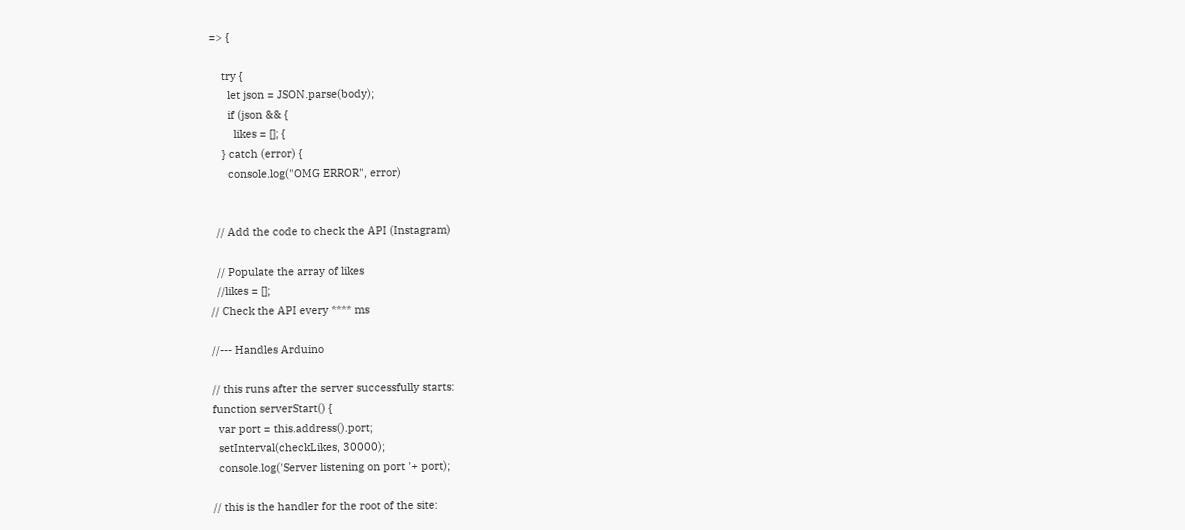=> {

    try {
      let json = JSON.parse(body);
      if (json && {
        likes = []; {
    } catch (error) {
      console.log("OMG ERROR", error)


  // Add the code to check the API (Instagram)

  // Populate the array of likes
  //likes = [];
// Check the API every **** ms

//--- Handles Arduino

// this runs after the server successfully starts:
function serverStart() {
  var port = this.address().port;
  setInterval(checkLikes, 30000);
  console.log('Server listening on port '+ port);

// this is the handler for the root of the site: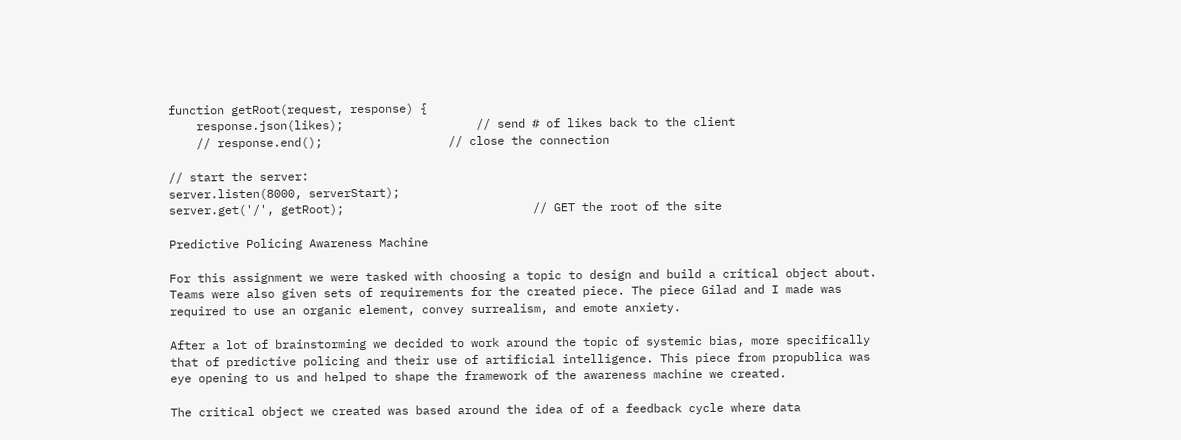function getRoot(request, response) {
    response.json(likes);                   // send # of likes back to the client
    // response.end();                  // close the connection

// start the server:
server.listen(8000, serverStart);
server.get('/', getRoot);                           // GET the root of the site

Predictive Policing Awareness Machine

For this assignment we were tasked with choosing a topic to design and build a critical object about. Teams were also given sets of requirements for the created piece. The piece Gilad and I made was required to use an organic element, convey surrealism, and emote anxiety.

After a lot of brainstorming we decided to work around the topic of systemic bias, more specifically that of predictive policing and their use of artificial intelligence. This piece from propublica was eye opening to us and helped to shape the framework of the awareness machine we created.

The critical object we created was based around the idea of of a feedback cycle where data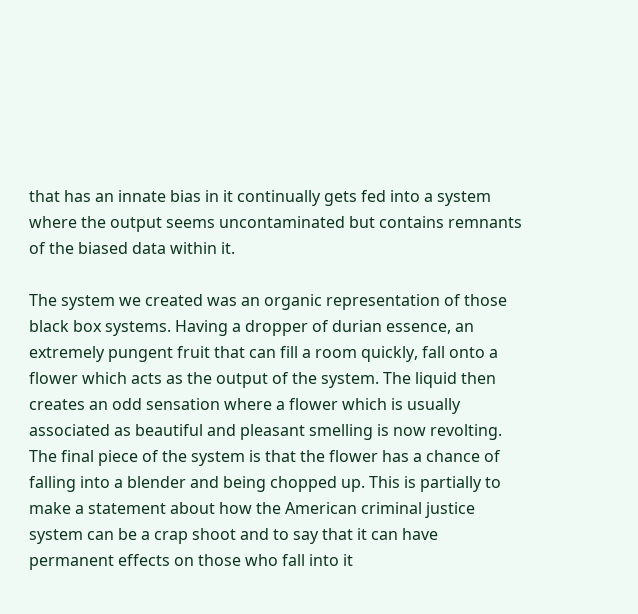that has an innate bias in it continually gets fed into a system where the output seems uncontaminated but contains remnants of the biased data within it.

The system we created was an organic representation of those black box systems. Having a dropper of durian essence, an extremely pungent fruit that can fill a room quickly, fall onto a flower which acts as the output of the system. The liquid then creates an odd sensation where a flower which is usually associated as beautiful and pleasant smelling is now revolting. The final piece of the system is that the flower has a chance of falling into a blender and being chopped up. This is partially to make a statement about how the American criminal justice system can be a crap shoot and to say that it can have permanent effects on those who fall into it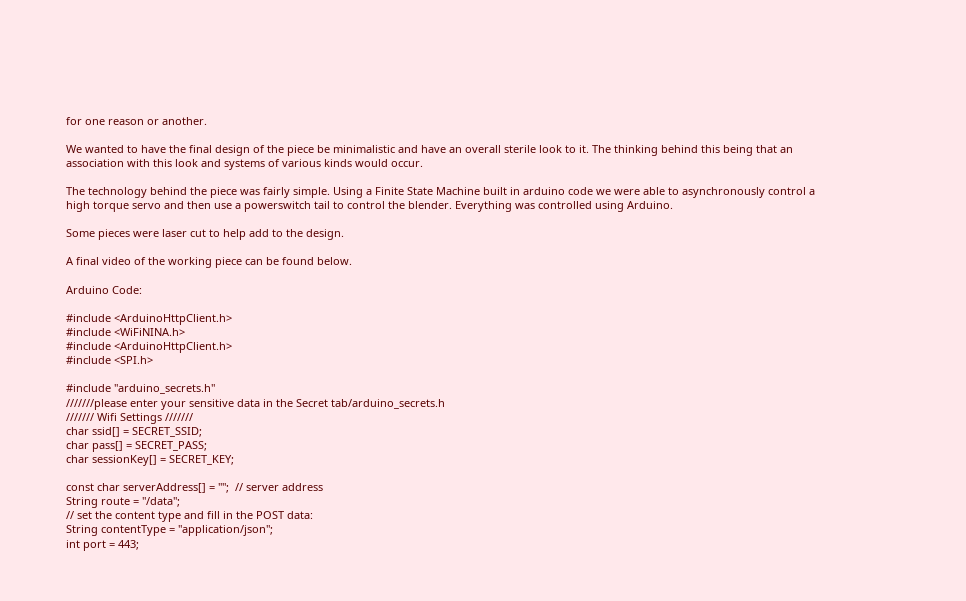for one reason or another.

We wanted to have the final design of the piece be minimalistic and have an overall sterile look to it. The thinking behind this being that an association with this look and systems of various kinds would occur.

The technology behind the piece was fairly simple. Using a Finite State Machine built in arduino code we were able to asynchronously control a high torque servo and then use a powerswitch tail to control the blender. Everything was controlled using Arduino.

Some pieces were laser cut to help add to the design.

A final video of the working piece can be found below.

Arduino Code:

#include <ArduinoHttpClient.h>
#include <WiFiNINA.h>
#include <ArduinoHttpClient.h>
#include <SPI.h>

#include "arduino_secrets.h"
///////please enter your sensitive data in the Secret tab/arduino_secrets.h
/////// Wifi Settings ///////
char ssid[] = SECRET_SSID;
char pass[] = SECRET_PASS;
char sessionKey[] = SECRET_KEY;

const char serverAddress[] = "";  // server address
String route = "/data";
// set the content type and fill in the POST data:
String contentType = "application/json";
int port = 443;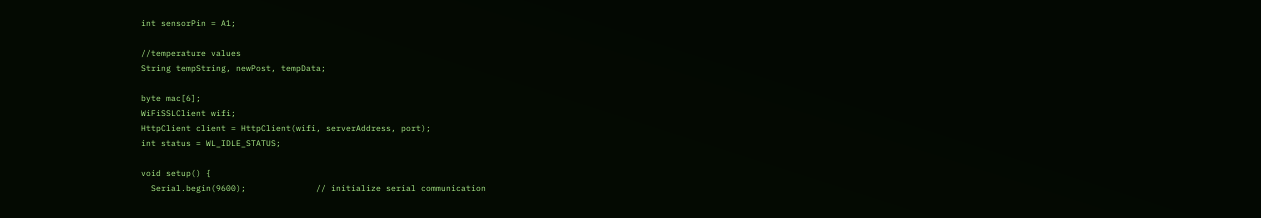int sensorPin = A1;

//temperature values
String tempString, newPost, tempData;

byte mac[6];
WiFiSSLClient wifi;
HttpClient client = HttpClient(wifi, serverAddress, port);
int status = WL_IDLE_STATUS;

void setup() {
  Serial.begin(9600);              // initialize serial communication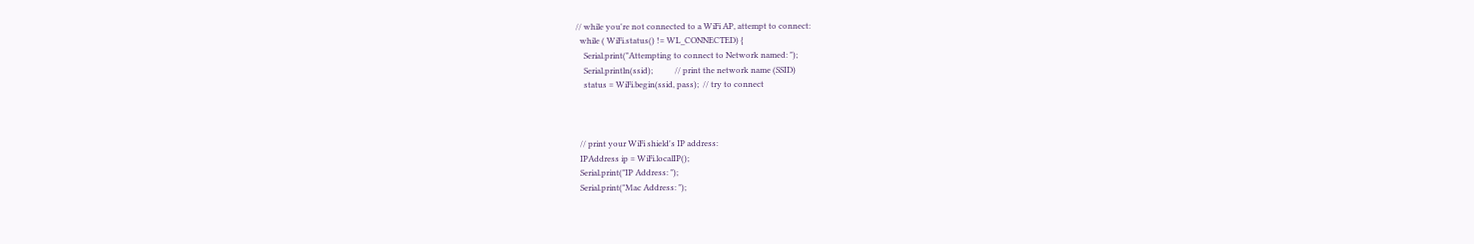// while you're not connected to a WiFi AP, attempt to connect:
  while ( WiFi.status() != WL_CONNECTED) {
    Serial.print("Attempting to connect to Network named: ");
    Serial.println(ssid);           // print the network name (SSID)
    status = WiFi.begin(ssid, pass);  // try to connect



  // print your WiFi shield's IP address:
  IPAddress ip = WiFi.localIP();
  Serial.print("IP Address: ");
  Serial.print("Mac Address: ");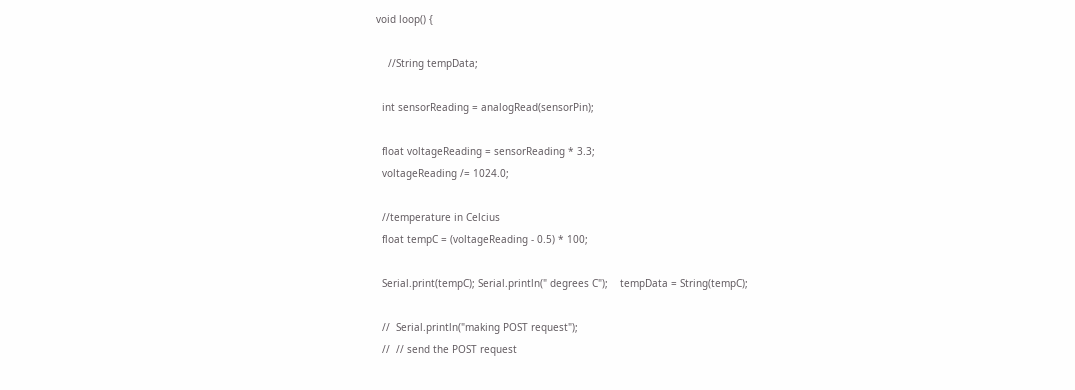void loop() {

    //String tempData;

  int sensorReading = analogRead(sensorPin);

  float voltageReading = sensorReading * 3.3;
  voltageReading /= 1024.0;

  //temperature in Celcius
  float tempC = (voltageReading - 0.5) * 100;

  Serial.print(tempC); Serial.println(" degrees C");    tempData = String(tempC);

  //  Serial.println("making POST request");
  //  // send the POST request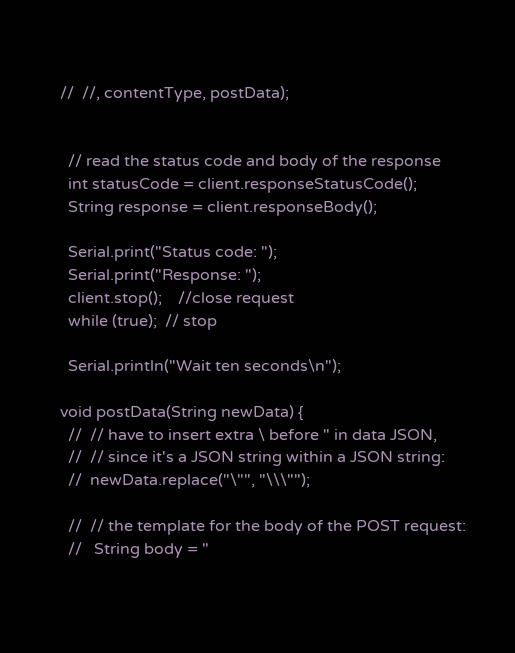//  //, contentType, postData);


  // read the status code and body of the response
  int statusCode = client.responseStatusCode();
  String response = client.responseBody();

  Serial.print("Status code: ");
  Serial.print("Response: ");
  client.stop();    //close request
  while (true);  // stop

  Serial.println("Wait ten seconds\n");

void postData(String newData) {
  //  // have to insert extra \ before " in data JSON,
  //  // since it's a JSON string within a JSON string:
  //  newData.replace("\"", "\\\"");

  //  // the template for the body of the POST request:
  //   String body = "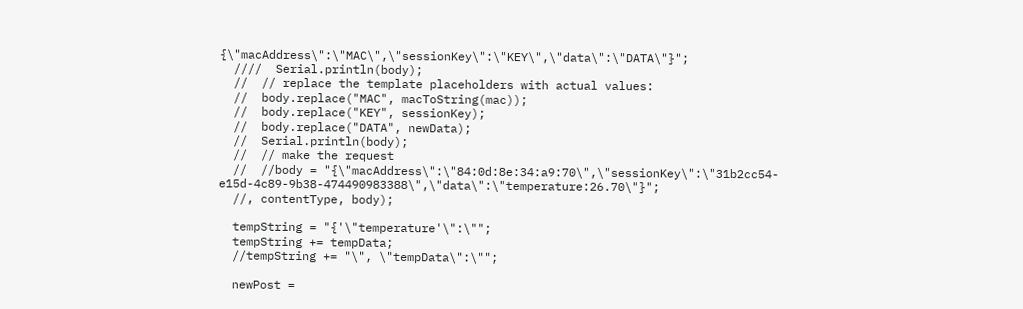{\"macAddress\":\"MAC\",\"sessionKey\":\"KEY\",\"data\":\"DATA\"}";
  ////  Serial.println(body);
  //  // replace the template placeholders with actual values:
  //  body.replace("MAC", macToString(mac));
  //  body.replace("KEY", sessionKey);
  //  body.replace("DATA", newData);
  //  Serial.println(body);
  //  // make the request
  //  //body = "{\"macAddress\":\"84:0d:8e:34:a9:70\",\"sessionKey\":\"31b2cc54-e15d-4c89-9b38-474490983388\",\"data\":\"temperature:26.70\"}";
  //, contentType, body);

  tempString = "{'\"temperature'\":\"";
  tempString += tempData;
  //tempString += "\", \"tempData\":\"";

  newPost =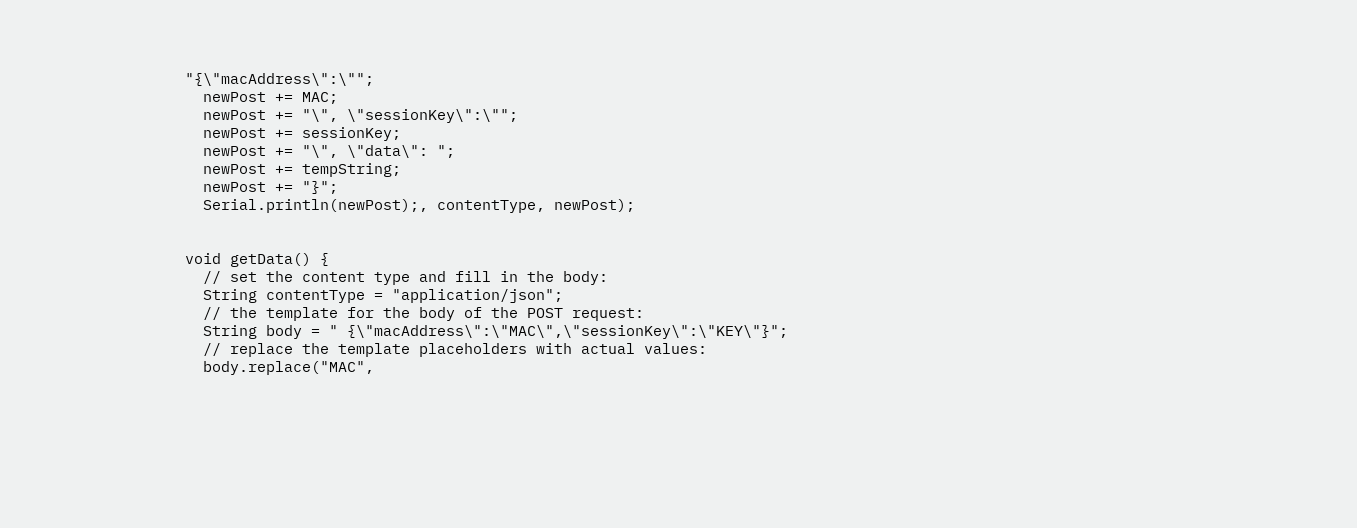"{\"macAddress\":\"";
  newPost += MAC;
  newPost += "\", \"sessionKey\":\"";
  newPost += sessionKey;
  newPost += "\", \"data\": ";
  newPost += tempString;
  newPost += "}";
  Serial.println(newPost);, contentType, newPost);


void getData() {
  // set the content type and fill in the body:
  String contentType = "application/json";
  // the template for the body of the POST request:
  String body = " {\"macAddress\":\"MAC\",\"sessionKey\":\"KEY\"}";
  // replace the template placeholders with actual values:
  body.replace("MAC",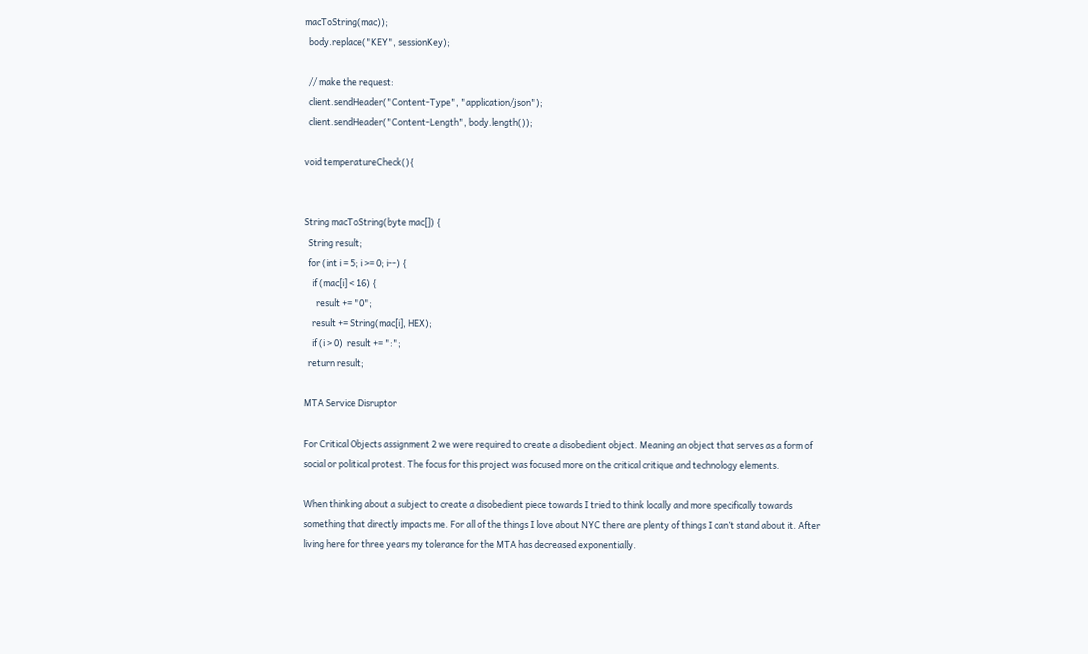macToString(mac));
  body.replace("KEY", sessionKey);

  // make the request:
  client.sendHeader("Content-Type", "application/json");
  client.sendHeader("Content-Length", body.length());

void temperatureCheck(){


String macToString(byte mac[]) {
  String result;
  for (int i = 5; i >= 0; i--) {
    if (mac[i] < 16) {
      result += "0";
    result += String(mac[i], HEX);
    if (i > 0)  result += ":";
  return result;

MTA Service Disruptor

For Critical Objects assignment 2 we were required to create a disobedient object. Meaning an object that serves as a form of social or political protest. The focus for this project was focused more on the critical critique and technology elements.

When thinking about a subject to create a disobedient piece towards I tried to think locally and more specifically towards something that directly impacts me. For all of the things I love about NYC there are plenty of things I can’t stand about it. After living here for three years my tolerance for the MTA has decreased exponentially.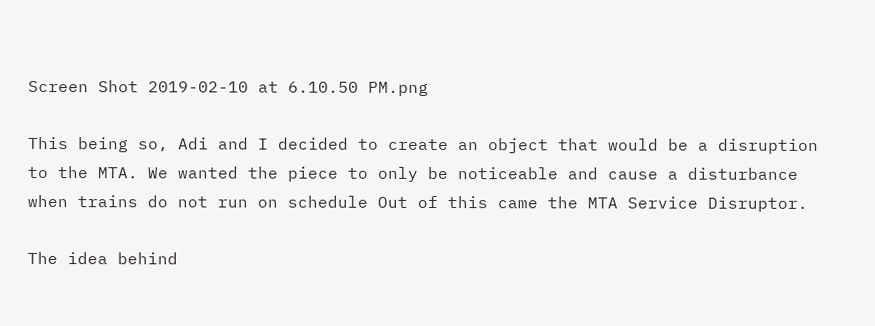Screen Shot 2019-02-10 at 6.10.50 PM.png

This being so, Adi and I decided to create an object that would be a disruption to the MTA. We wanted the piece to only be noticeable and cause a disturbance when trains do not run on schedule Out of this came the MTA Service Disruptor.

The idea behind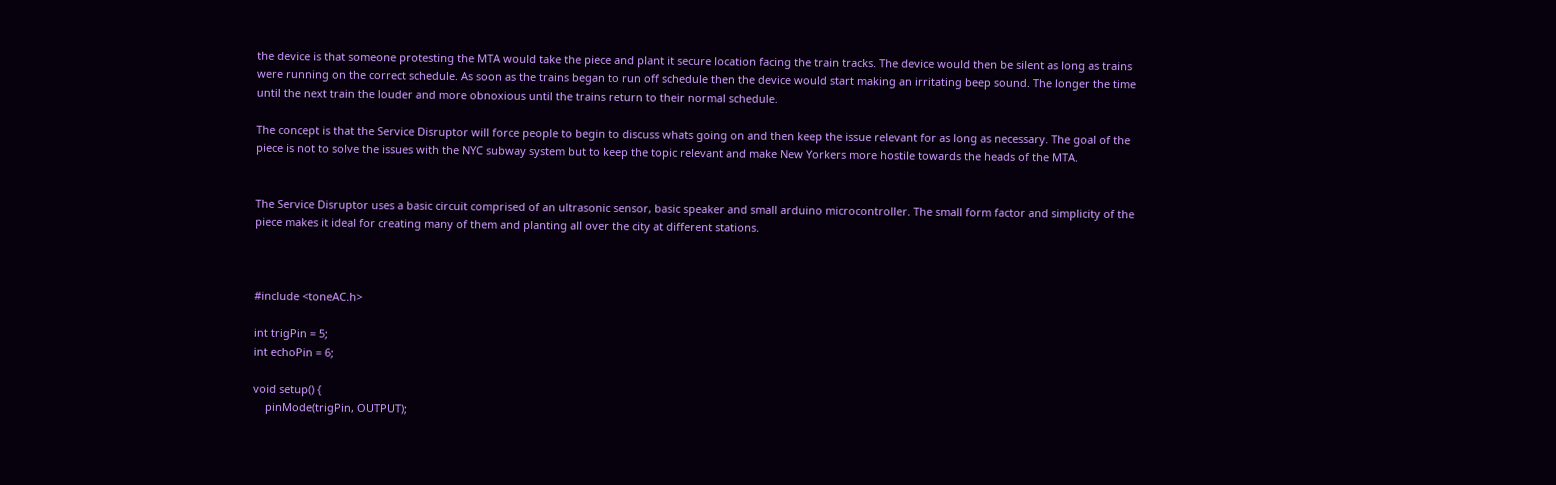the device is that someone protesting the MTA would take the piece and plant it secure location facing the train tracks. The device would then be silent as long as trains were running on the correct schedule. As soon as the trains began to run off schedule then the device would start making an irritating beep sound. The longer the time until the next train the louder and more obnoxious until the trains return to their normal schedule.

The concept is that the Service Disruptor will force people to begin to discuss whats going on and then keep the issue relevant for as long as necessary. The goal of the piece is not to solve the issues with the NYC subway system but to keep the topic relevant and make New Yorkers more hostile towards the heads of the MTA.


The Service Disruptor uses a basic circuit comprised of an ultrasonic sensor, basic speaker and small arduino microcontroller. The small form factor and simplicity of the piece makes it ideal for creating many of them and planting all over the city at different stations.



#include <toneAC.h>

int trigPin = 5;
int echoPin = 6;

void setup() {
    pinMode(trigPin, OUTPUT);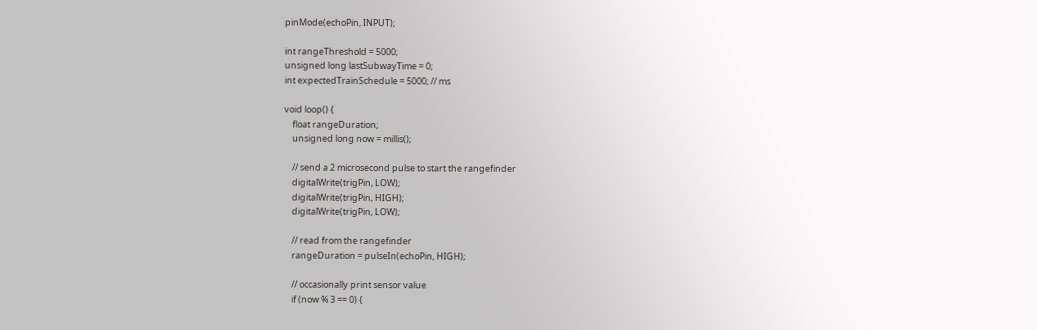pinMode(echoPin, INPUT);

int rangeThreshold = 5000;
unsigned long lastSubwayTime = 0;
int expectedTrainSchedule = 5000; // ms

void loop() {
    float rangeDuration;
    unsigned long now = millis();

    // send a 2 microsecond pulse to start the rangefinder
    digitalWrite(trigPin, LOW);
    digitalWrite(trigPin, HIGH);
    digitalWrite(trigPin, LOW);

    // read from the rangefinder
    rangeDuration = pulseIn(echoPin, HIGH);

    // occasionally print sensor value
    if (now % 3 == 0) {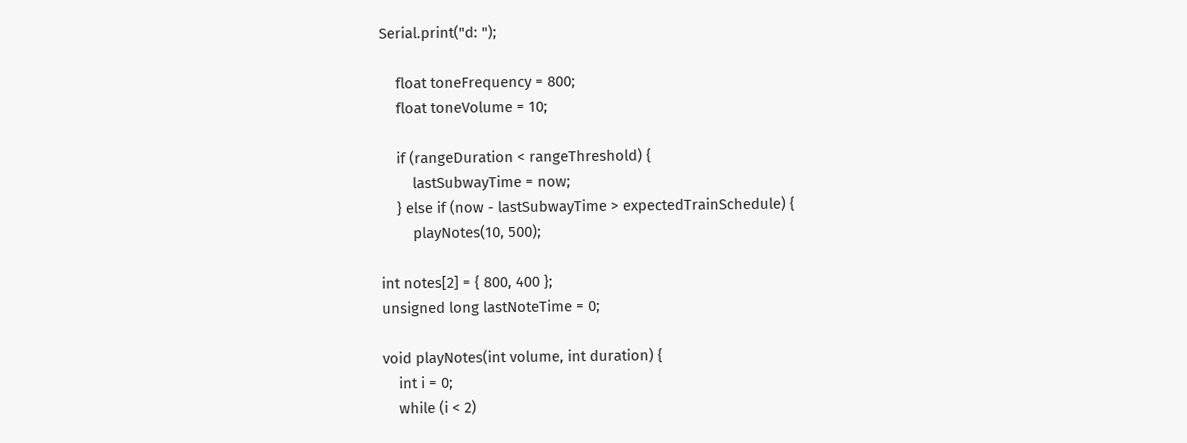Serial.print("d: ");

    float toneFrequency = 800;
    float toneVolume = 10;

    if (rangeDuration < rangeThreshold) {
        lastSubwayTime = now;
    } else if (now - lastSubwayTime > expectedTrainSchedule) {
        playNotes(10, 500);

int notes[2] = { 800, 400 };
unsigned long lastNoteTime = 0;

void playNotes(int volume, int duration) {
    int i = 0;
    while (i < 2)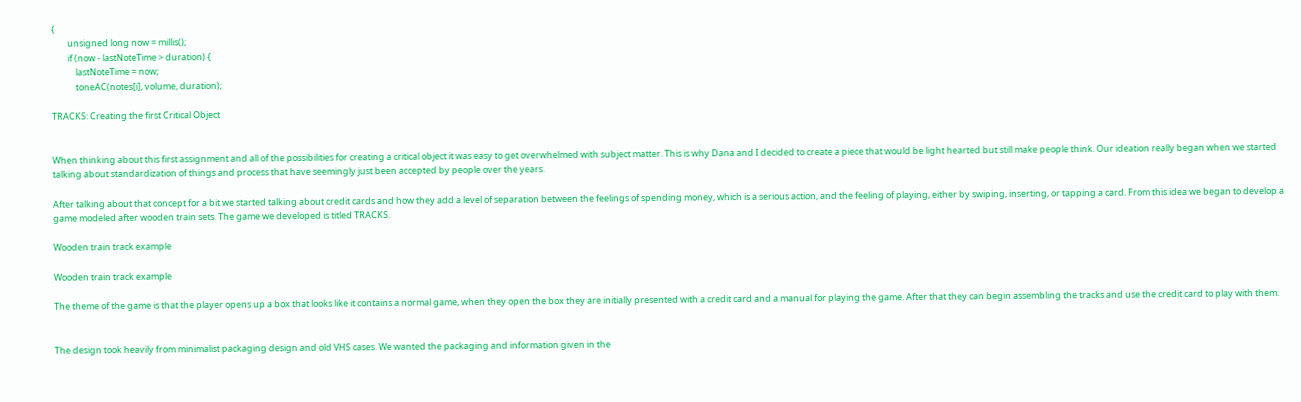{
        unsigned long now = millis();
        if (now - lastNoteTime > duration) {
            lastNoteTime = now;
            toneAC(notes[i], volume, duration);

TRACKS: Creating the first Critical Object


When thinking about this first assignment and all of the possibilities for creating a critical object it was easy to get overwhelmed with subject matter. This is why Dana and I decided to create a piece that would be light hearted but still make people think. Our ideation really began when we started talking about standardization of things and process that have seemingly just been accepted by people over the years.

After talking about that concept for a bit we started talking about credit cards and how they add a level of separation between the feelings of spending money, which is a serious action, and the feeling of playing, either by swiping, inserting, or tapping a card. From this idea we began to develop a game modeled after wooden train sets. The game we developed is titled TRACKS.

Wooden train track example

Wooden train track example

The theme of the game is that the player opens up a box that looks like it contains a normal game, when they open the box they are initially presented with a credit card and a manual for playing the game. After that they can begin assembling the tracks and use the credit card to play with them.


The design took heavily from minimalist packaging design and old VHS cases. We wanted the packaging and information given in the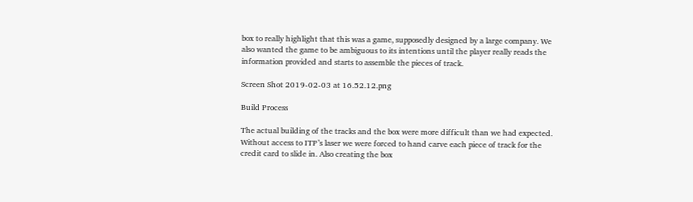box to really highlight that this was a game, supposedly designed by a large company. We also wanted the game to be ambiguous to its intentions until the player really reads the information provided and starts to assemble the pieces of track.

Screen Shot 2019-02-03 at 16.52.12.png

Build Process

The actual building of the tracks and the box were more difficult than we had expected. Without access to ITP’s laser we were forced to hand carve each piece of track for the credit card to slide in. Also creating the box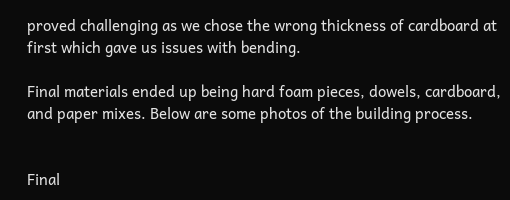proved challenging as we chose the wrong thickness of cardboard at first which gave us issues with bending.

Final materials ended up being hard foam pieces, dowels, cardboard, and paper mixes. Below are some photos of the building process.


Final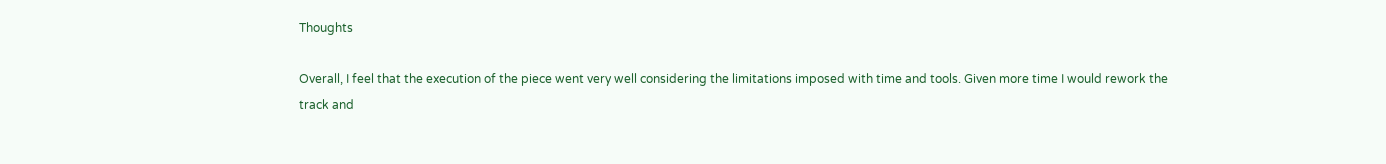Thoughts

Overall, I feel that the execution of the piece went very well considering the limitations imposed with time and tools. Given more time I would rework the track and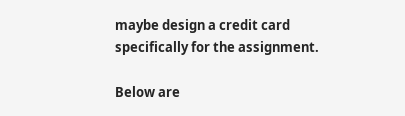maybe design a credit card specifically for the assignment.

Below are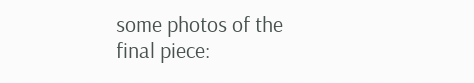some photos of the final piece: